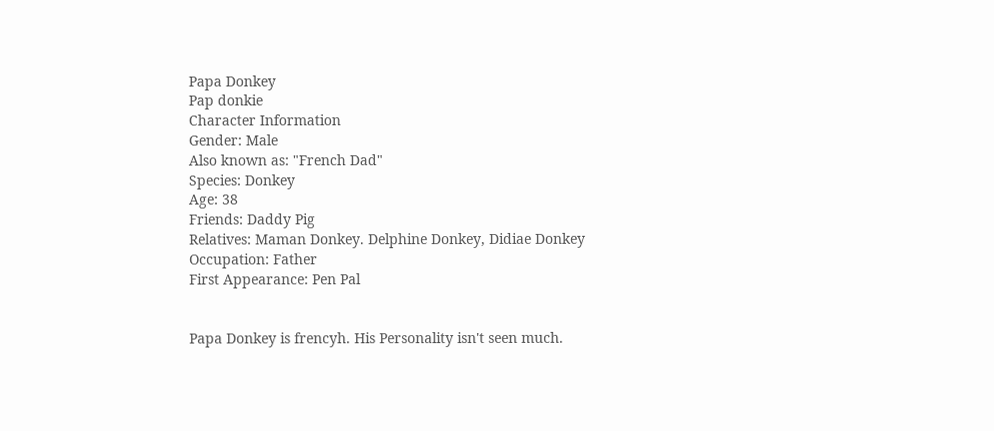Papa Donkey
Pap donkie
Character Information
Gender: Male
Also known as: "French Dad"
Species: Donkey
Age: 38
Friends: Daddy Pig
Relatives: Maman Donkey. Delphine Donkey, Didiae Donkey
Occupation: Father
First Appearance: Pen Pal


Papa Donkey is frencyh. His Personality isn't seen much.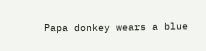Papa donkey wears a blue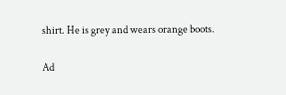shirt. He is grey and wears orange boots.

Ad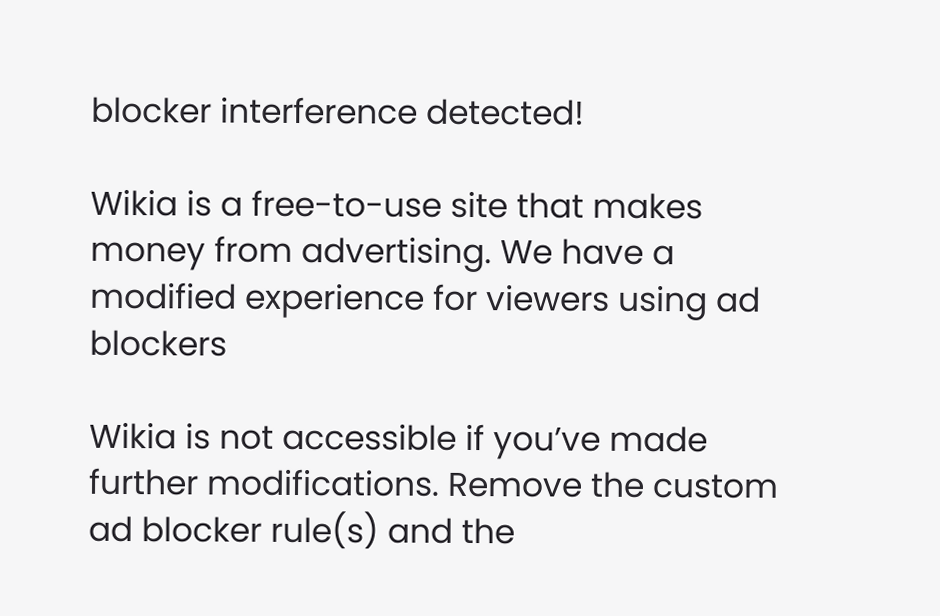blocker interference detected!

Wikia is a free-to-use site that makes money from advertising. We have a modified experience for viewers using ad blockers

Wikia is not accessible if you’ve made further modifications. Remove the custom ad blocker rule(s) and the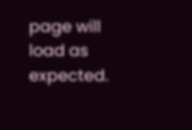page will load as expected.